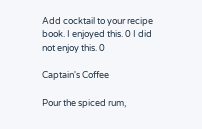Add cocktail to your recipe book. I enjoyed this. 0 I did not enjoy this. 0

Captain's Coffee

Pour the spiced rum,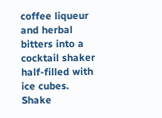coffee liqueur and herbal bitters into a cocktail shaker half-filled with ice cubes.
Shake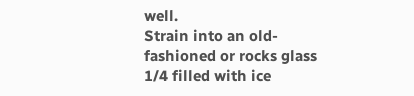well.
Strain into an old-fashioned or rocks glass 1/4 filled with ice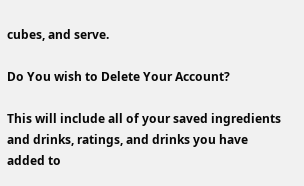cubes, and serve.

Do You wish to Delete Your Account?

This will include all of your saved ingredients and drinks, ratings, and drinks you have added to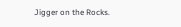Jigger on the Rocks.